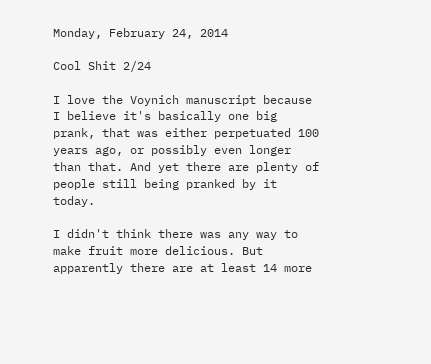Monday, February 24, 2014

Cool Shit 2/24

I love the Voynich manuscript because I believe it's basically one big prank, that was either perpetuated 100 years ago, or possibly even longer than that. And yet there are plenty of people still being pranked by it today.

I didn't think there was any way to make fruit more delicious. But apparently there are at least 14 more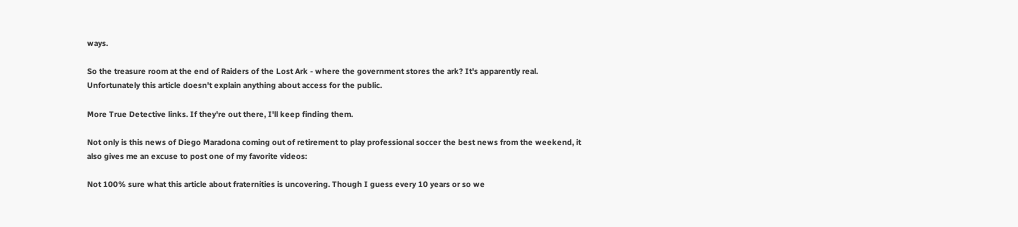ways.

So the treasure room at the end of Raiders of the Lost Ark - where the government stores the ark? It's apparently real. Unfortunately this article doesn't explain anything about access for the public.

More True Detective links. If they're out there, I'll keep finding them.

Not only is this news of Diego Maradona coming out of retirement to play professional soccer the best news from the weekend, it also gives me an excuse to post one of my favorite videos:

Not 100% sure what this article about fraternities is uncovering. Though I guess every 10 years or so we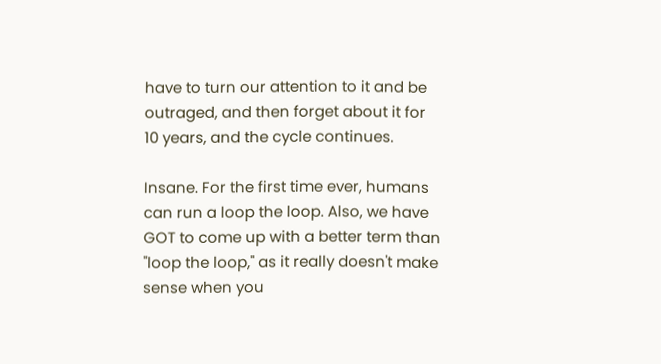have to turn our attention to it and be outraged, and then forget about it for 10 years, and the cycle continues.

Insane. For the first time ever, humans can run a loop the loop. Also, we have GOT to come up with a better term than "loop the loop," as it really doesn't make sense when you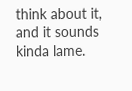think about it, and it sounds  kinda lame.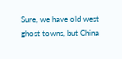Sure, we have old west ghost towns, but China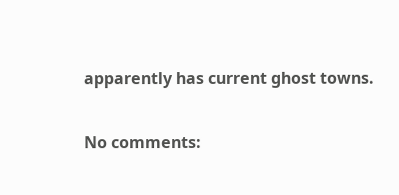apparently has current ghost towns.

No comments: